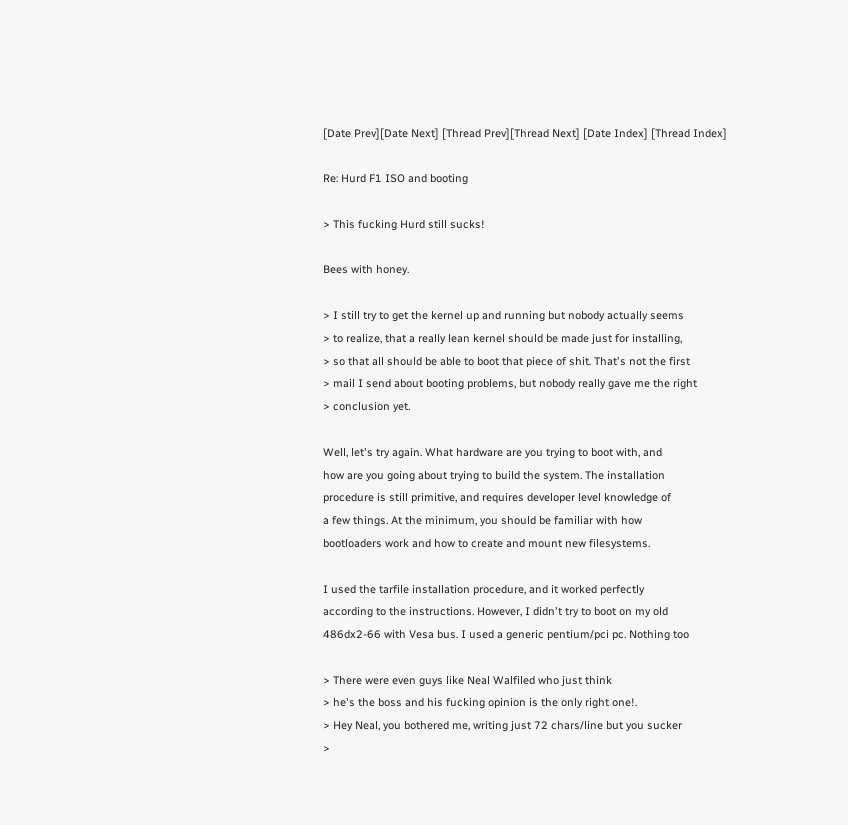[Date Prev][Date Next] [Thread Prev][Thread Next] [Date Index] [Thread Index]

Re: Hurd F1 ISO and booting

> This fucking Hurd still sucks!

Bees with honey.

> I still try to get the kernel up and running but nobody actually seems
> to realize, that a really lean kernel should be made just for installing,
> so that all should be able to boot that piece of shit. That's not the first
> mail I send about booting problems, but nobody really gave me the right
> conclusion yet.

Well, let's try again. What hardware are you trying to boot with, and
how are you going about trying to build the system. The installation
procedure is still primitive, and requires developer level knowledge of
a few things. At the minimum, you should be familiar with how
bootloaders work and how to create and mount new filesystems.

I used the tarfile installation procedure, and it worked perfectly
according to the instructions. However, I didn't try to boot on my old
486dx2-66 with Vesa bus. I used a generic pentium/pci pc. Nothing too

> There were even guys like Neal Walfiled who just think
> he's the boss and his fucking opinion is the only right one!.
> Hey Neal, you bothered me, writing just 72 chars/line but you sucker
>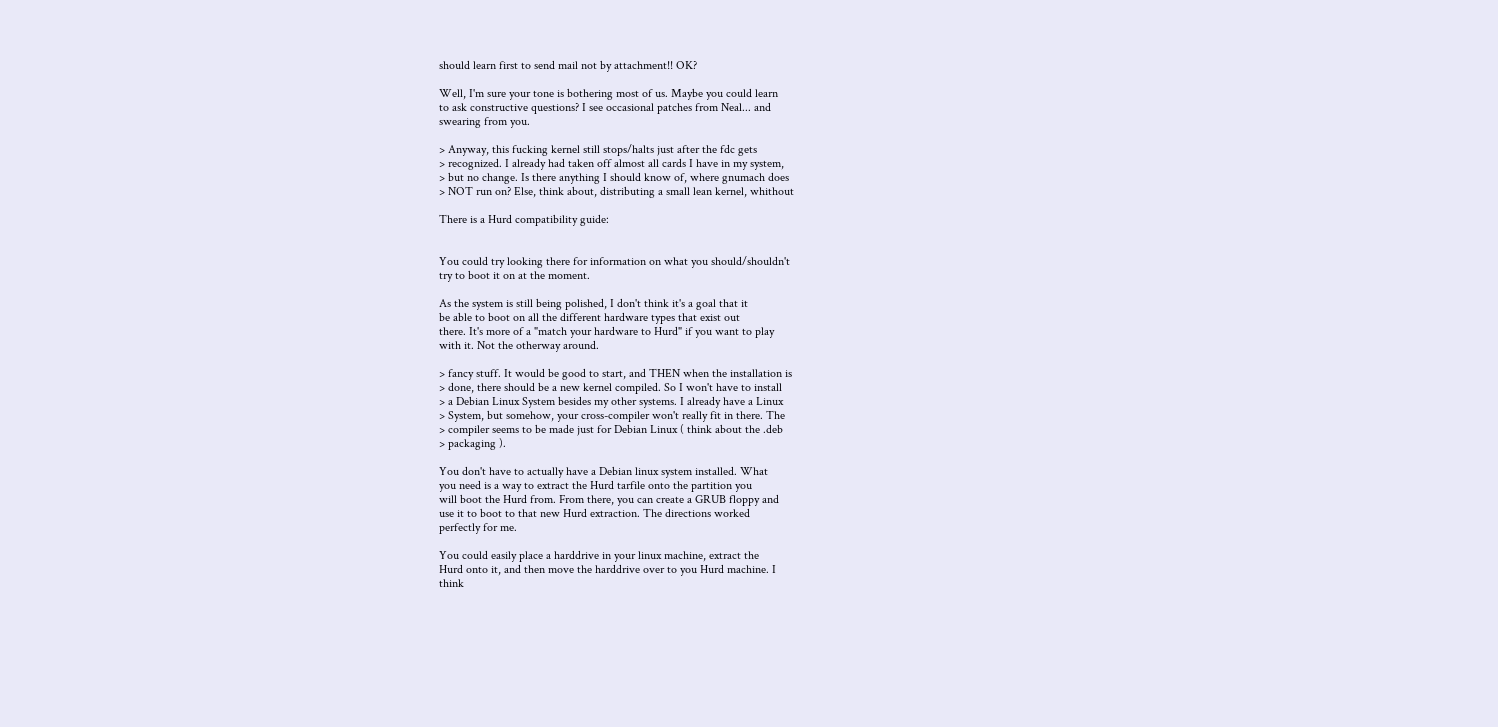should learn first to send mail not by attachment!! OK?

Well, I'm sure your tone is bothering most of us. Maybe you could learn
to ask constructive questions? I see occasional patches from Neal... and
swearing from you.

> Anyway, this fucking kernel still stops/halts just after the fdc gets
> recognized. I already had taken off almost all cards I have in my system,
> but no change. Is there anything I should know of, where gnumach does
> NOT run on? Else, think about, distributing a small lean kernel, whithout

There is a Hurd compatibility guide:


You could try looking there for information on what you should/shouldn't
try to boot it on at the moment.

As the system is still being polished, I don't think it's a goal that it
be able to boot on all the different hardware types that exist out
there. It's more of a "match your hardware to Hurd" if you want to play
with it. Not the otherway around.

> fancy stuff. It would be good to start, and THEN when the installation is
> done, there should be a new kernel compiled. So I won't have to install
> a Debian Linux System besides my other systems. I already have a Linux
> System, but somehow, your cross-compiler won't really fit in there. The
> compiler seems to be made just for Debian Linux ( think about the .deb
> packaging ).

You don't have to actually have a Debian linux system installed. What
you need is a way to extract the Hurd tarfile onto the partition you
will boot the Hurd from. From there, you can create a GRUB floppy and
use it to boot to that new Hurd extraction. The directions worked
perfectly for me.

You could easily place a harddrive in your linux machine, extract the
Hurd onto it, and then move the harddrive over to you Hurd machine. I
think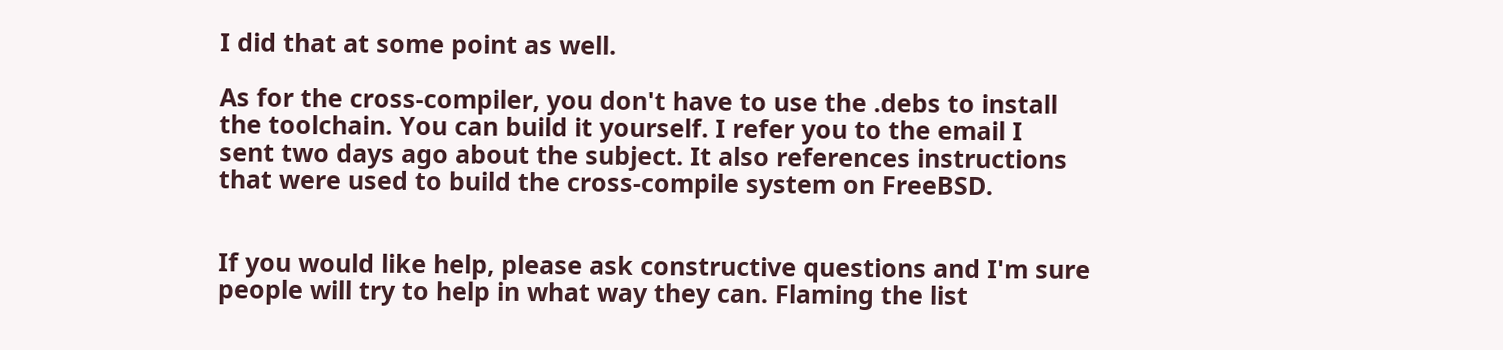I did that at some point as well.

As for the cross-compiler, you don't have to use the .debs to install
the toolchain. You can build it yourself. I refer you to the email I
sent two days ago about the subject. It also references instructions
that were used to build the cross-compile system on FreeBSD.


If you would like help, please ask constructive questions and I'm sure
people will try to help in what way they can. Flaming the list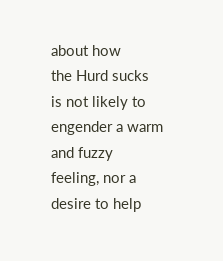about how
the Hurd sucks is not likely to engender a warm and fuzzy feeling, nor a
desire to help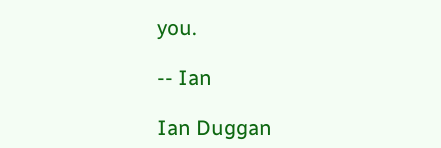you.

-- Ian

Ian Duggan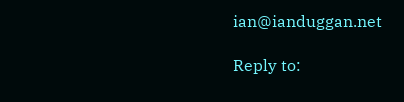ian@ianduggan.net

Reply to: